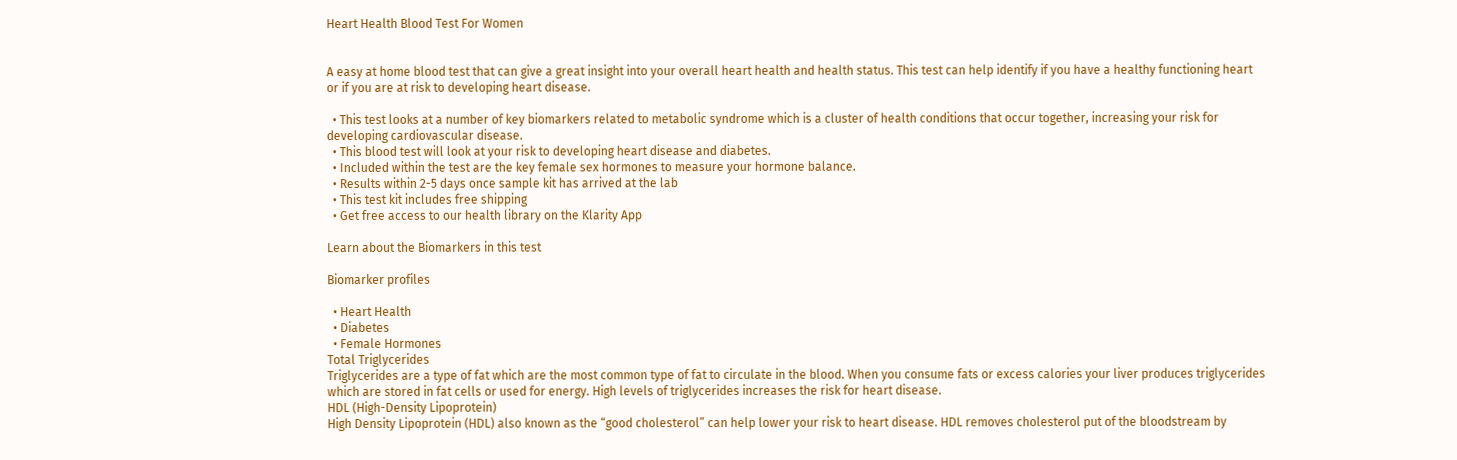Heart Health Blood Test For Women


A easy at home blood test that can give a great insight into your overall heart health and health status. This test can help identify if you have a healthy functioning heart or if you are at risk to developing heart disease.

  • This test looks at a number of key biomarkers related to metabolic syndrome which is a cluster of health conditions that occur together, increasing your risk for developing cardiovascular disease.
  • This blood test will look at your risk to developing heart disease and diabetes.
  • Included within the test are the key female sex hormones to measure your hormone balance.
  • Results within 2-5 days once sample kit has arrived at the lab
  • This test kit includes free shipping
  • Get free access to our health library on the Klarity App

Learn about the Biomarkers in this test

Biomarker profiles

  • Heart Health
  • Diabetes
  • Female Hormones
Total Triglycerides
Triglycerides are a type of fat which are the most common type of fat to circulate in the blood. When you consume fats or excess calories your liver produces triglycerides which are stored in fat cells or used for energy. High levels of triglycerides increases the risk for heart disease.
HDL (High-Density Lipoprotein)
High Density Lipoprotein (HDL) also known as the “good cholesterol” can help lower your risk to heart disease. HDL removes cholesterol put of the bloodstream by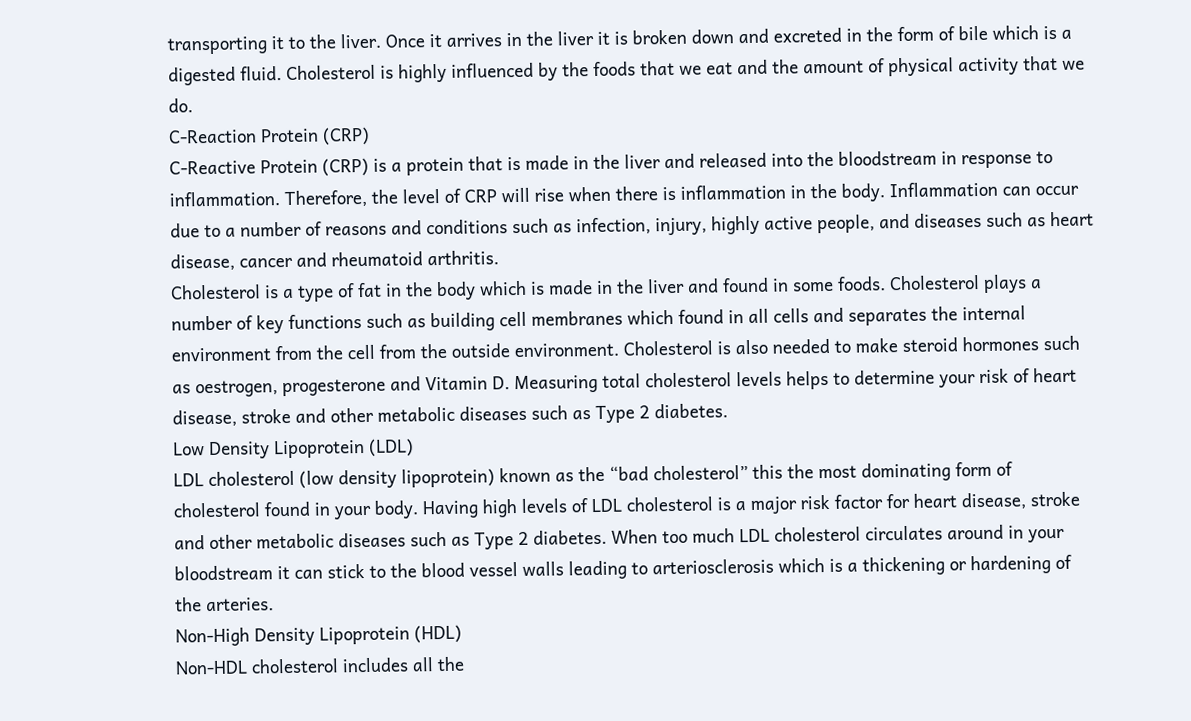transporting it to the liver. Once it arrives in the liver it is broken down and excreted in the form of bile which is a digested fluid. Cholesterol is highly influenced by the foods that we eat and the amount of physical activity that we do.
C-Reaction Protein (CRP)
C-Reactive Protein (CRP) is a protein that is made in the liver and released into the bloodstream in response to inflammation. Therefore, the level of CRP will rise when there is inflammation in the body. Inflammation can occur due to a number of reasons and conditions such as infection, injury, highly active people, and diseases such as heart disease, cancer and rheumatoid arthritis.
Cholesterol is a type of fat in the body which is made in the liver and found in some foods. Cholesterol plays a number of key functions such as building cell membranes which found in all cells and separates the internal environment from the cell from the outside environment. Cholesterol is also needed to make steroid hormones such as oestrogen, progesterone and Vitamin D. Measuring total cholesterol levels helps to determine your risk of heart disease, stroke and other metabolic diseases such as Type 2 diabetes.
Low Density Lipoprotein (LDL)
LDL cholesterol (low density lipoprotein) known as the “bad cholesterol” this the most dominating form of cholesterol found in your body. Having high levels of LDL cholesterol is a major risk factor for heart disease, stroke and other metabolic diseases such as Type 2 diabetes. When too much LDL cholesterol circulates around in your bloodstream it can stick to the blood vessel walls leading to arteriosclerosis which is a thickening or hardening of the arteries.
Non-High Density Lipoprotein (HDL)
Non-HDL cholesterol includes all the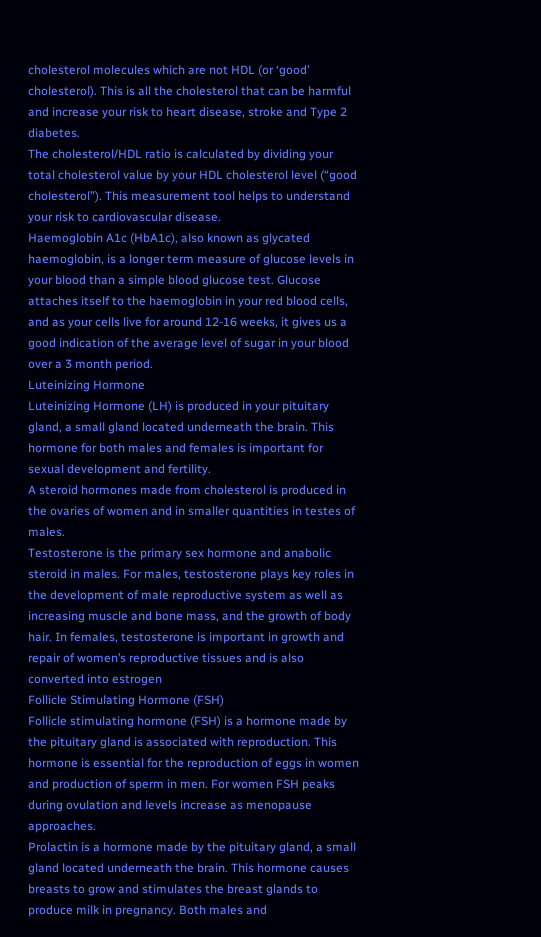cholesterol molecules which are not HDL (or ‘good’ cholesterol). This is all the cholesterol that can be harmful and increase your risk to heart disease, stroke and Type 2 diabetes.
The cholesterol/HDL ratio is calculated by dividing your total cholesterol value by your HDL cholesterol level (“good cholesterol”). This measurement tool helps to understand your risk to cardiovascular disease.
Haemoglobin A1c (HbA1c), also known as glycated haemoglobin, is a longer term measure of glucose levels in your blood than a simple blood glucose test. Glucose attaches itself to the haemoglobin in your red blood cells, and as your cells live for around 12-16 weeks, it gives us a good indication of the average level of sugar in your blood over a 3 month period.
Luteinizing Hormone
Luteinizing Hormone (LH) is produced in your pituitary gland, a small gland located underneath the brain. This hormone for both males and females is important for sexual development and fertility.
A steroid hormones made from cholesterol is produced in the ovaries of women and in smaller quantities in testes of males.
Testosterone is the primary sex hormone and anabolic steroid in males. For males, testosterone plays key roles in the development of male reproductive system as well as increasing muscle and bone mass, and the growth of body hair. In females, testosterone is important in growth and repair of women’s reproductive tissues and is also converted into estrogen
Follicle Stimulating Hormone (FSH)
Follicle stimulating hormone (FSH) is a hormone made by the pituitary gland is associated with reproduction. This hormone is essential for the reproduction of eggs in women and production of sperm in men. For women FSH peaks during ovulation and levels increase as menopause approaches.
Prolactin is a hormone made by the pituitary gland, a small gland located underneath the brain. This hormone causes breasts to grow and stimulates the breast glands to produce milk in pregnancy. Both males and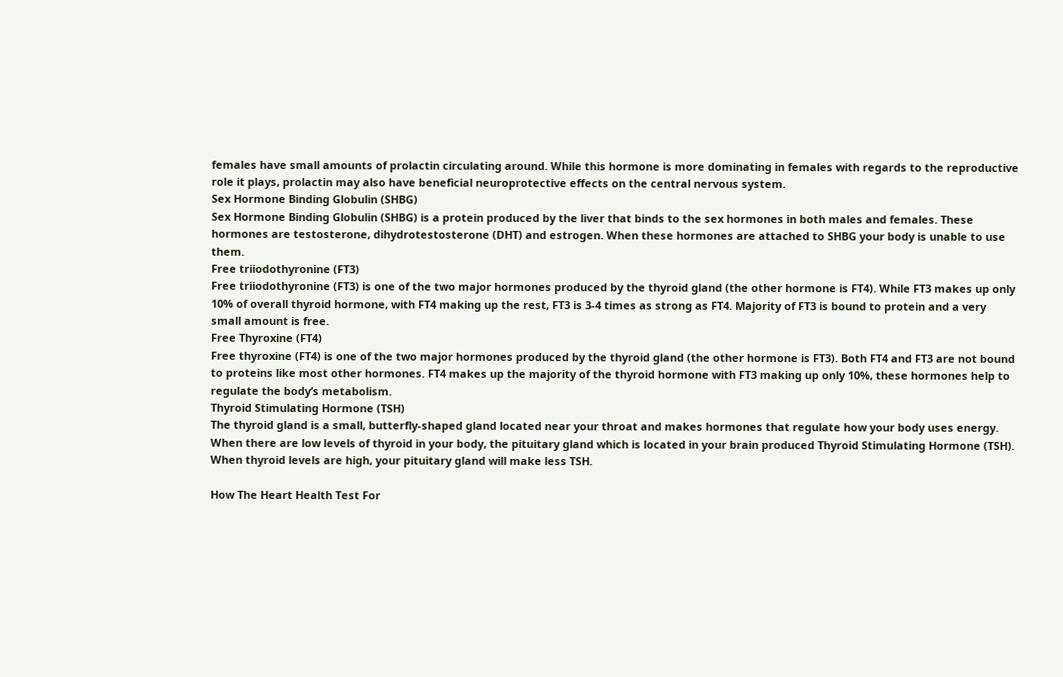females have small amounts of prolactin circulating around. While this hormone is more dominating in females with regards to the reproductive role it plays, prolactin may also have beneficial neuroprotective effects on the central nervous system.
Sex Hormone Binding Globulin (SHBG)
Sex Hormone Binding Globulin (SHBG) is a protein produced by the liver that binds to the sex hormones in both males and females. These hormones are testosterone, dihydrotestosterone (DHT) and estrogen. When these hormones are attached to SHBG your body is unable to use them.
Free triiodothyronine (FT3)
Free triiodothyronine (FT3) is one of the two major hormones produced by the thyroid gland (the other hormone is FT4). While FT3 makes up only 10% of overall thyroid hormone, with FT4 making up the rest, FT3 is 3-4 times as strong as FT4. Majority of FT3 is bound to protein and a very small amount is free.
Free Thyroxine (FT4)
Free thyroxine (FT4) is one of the two major hormones produced by the thyroid gland (the other hormone is FT3). Both FT4 and FT3 are not bound to proteins like most other hormones. FT4 makes up the majority of the thyroid hormone with FT3 making up only 10%, these hormones help to regulate the body’s metabolism.
Thyroid Stimulating Hormone (TSH)
The thyroid gland is a small, butterfly-shaped gland located near your throat and makes hormones that regulate how your body uses energy. When there are low levels of thyroid in your body, the pituitary gland which is located in your brain produced Thyroid Stimulating Hormone (TSH). When thyroid levels are high, your pituitary gland will make less TSH.

How The Heart Health Test For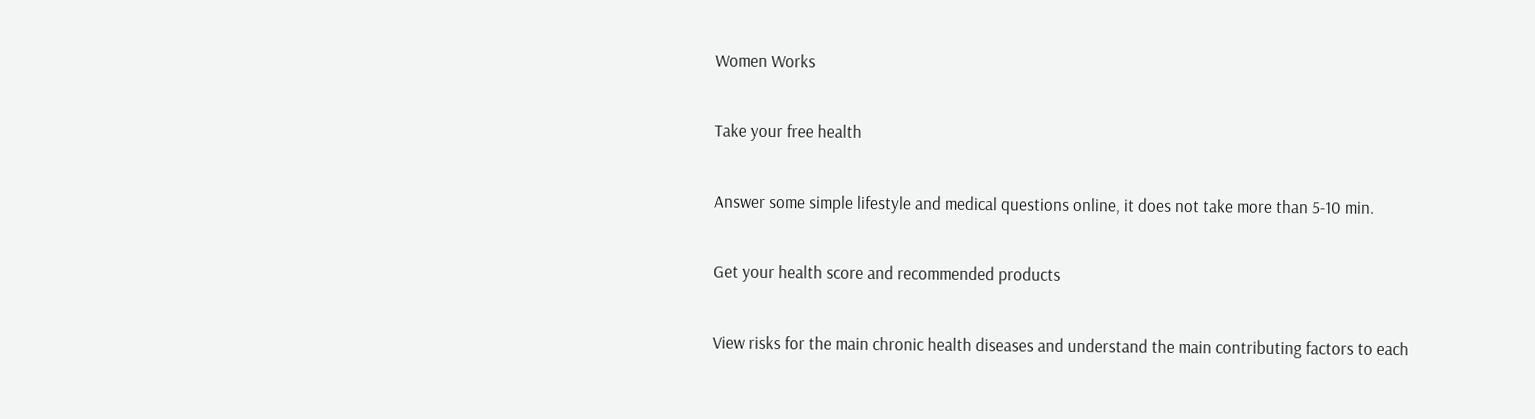Women Works

Take your free health

Answer some simple lifestyle and medical questions online, it does not take more than 5-10 min.

Get your health score and recommended products

View risks for the main chronic health diseases and understand the main contributing factors to each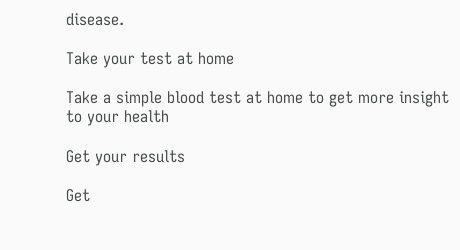disease.

Take your test at home

Take a simple blood test at home to get more insight to your health

Get your results

Get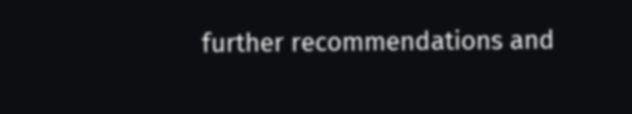further recommendations and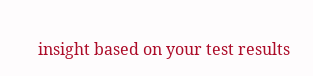insight based on your test results